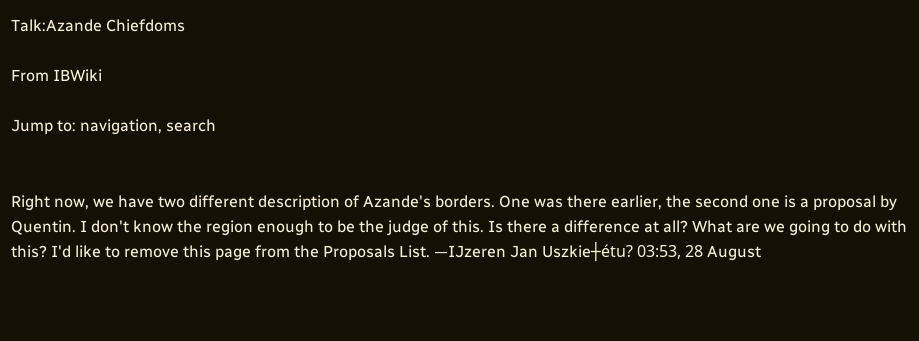Talk:Azande Chiefdoms

From IBWiki

Jump to: navigation, search


Right now, we have two different description of Azande's borders. One was there earlier, the second one is a proposal by Quentin. I don't know the region enough to be the judge of this. Is there a difference at all? What are we going to do with this? I'd like to remove this page from the Proposals List. —IJzeren Jan Uszkie┼étu? 03:53, 28 August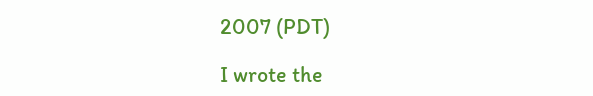2007 (PDT)

I wrote the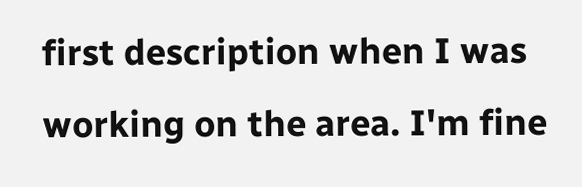first description when I was working on the area. I'm fine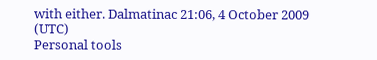with either. Dalmatinac 21:06, 4 October 2009 (UTC)
Personal tools